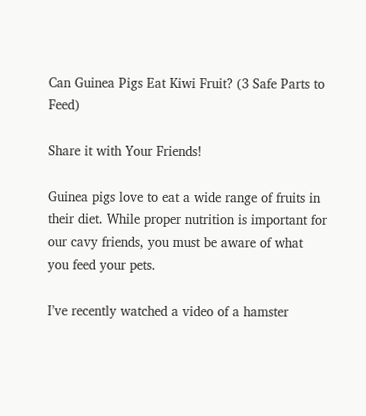Can Guinea Pigs Eat Kiwi Fruit? (3 Safe Parts to Feed)

Share it with Your Friends!

Guinea pigs love to eat a wide range of fruits in their diet. While proper nutrition is important for our cavy friends, you must be aware of what you feed your pets.

I’ve recently watched a video of a hamster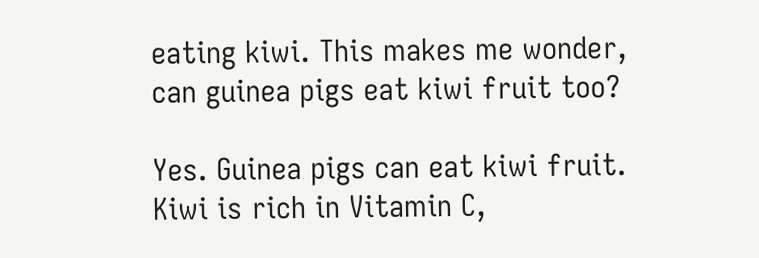eating kiwi. This makes me wonder, can guinea pigs eat kiwi fruit too?

Yes. Guinea pigs can eat kiwi fruit. Kiwi is rich in Vitamin C,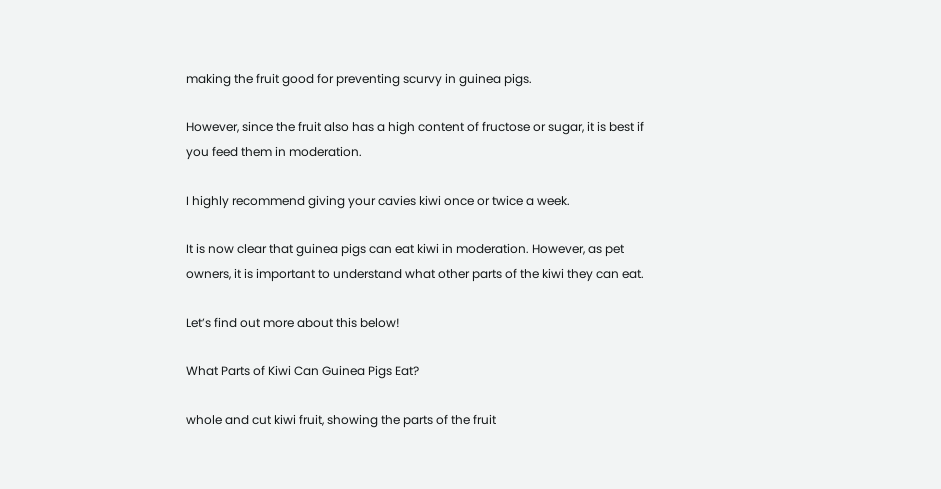making the fruit good for preventing scurvy in guinea pigs.

However, since the fruit also has a high content of fructose or sugar, it is best if you feed them in moderation.

I highly recommend giving your cavies kiwi once or twice a week.

It is now clear that guinea pigs can eat kiwi in moderation. However, as pet owners, it is important to understand what other parts of the kiwi they can eat.

Let’s find out more about this below!

What Parts of Kiwi Can Guinea Pigs Eat?

whole and cut kiwi fruit, showing the parts of the fruit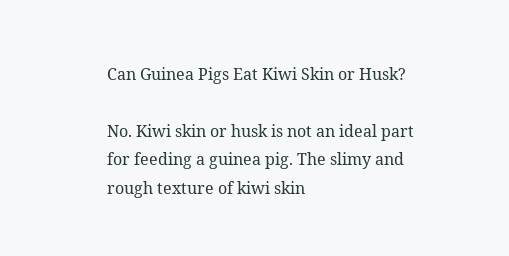Can Guinea Pigs Eat Kiwi Skin or Husk?

No. Kiwi skin or husk is not an ideal part for feeding a guinea pig. The slimy and rough texture of kiwi skin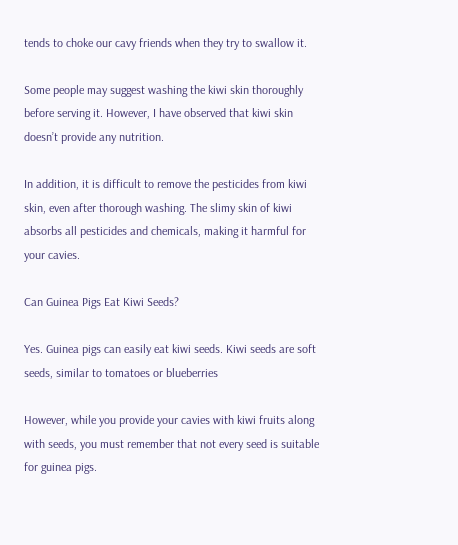tends to choke our cavy friends when they try to swallow it.

Some people may suggest washing the kiwi skin thoroughly before serving it. However, I have observed that kiwi skin doesn’t provide any nutrition.

In addition, it is difficult to remove the pesticides from kiwi skin, even after thorough washing. The slimy skin of kiwi absorbs all pesticides and chemicals, making it harmful for your cavies.

Can Guinea Pigs Eat Kiwi Seeds?

Yes. Guinea pigs can easily eat kiwi seeds. Kiwi seeds are soft seeds, similar to tomatoes or blueberries

However, while you provide your cavies with kiwi fruits along with seeds, you must remember that not every seed is suitable for guinea pigs.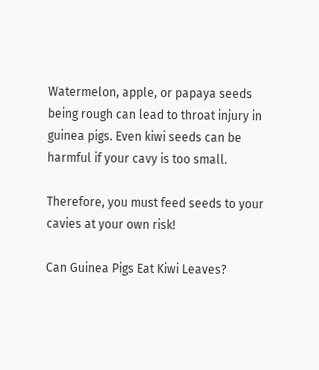Watermelon, apple, or papaya seeds being rough can lead to throat injury in guinea pigs. Even kiwi seeds can be harmful if your cavy is too small.

Therefore, you must feed seeds to your cavies at your own risk!

Can Guinea Pigs Eat Kiwi Leaves?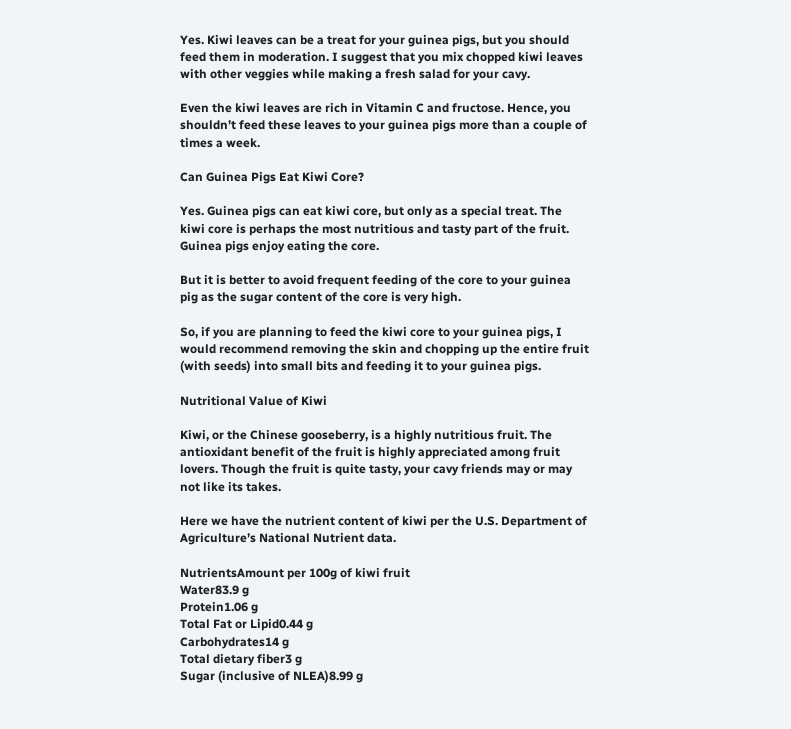Yes. Kiwi leaves can be a treat for your guinea pigs, but you should feed them in moderation. I suggest that you mix chopped kiwi leaves with other veggies while making a fresh salad for your cavy.

Even the kiwi leaves are rich in Vitamin C and fructose. Hence, you shouldn’t feed these leaves to your guinea pigs more than a couple of times a week.

Can Guinea Pigs Eat Kiwi Core?

Yes. Guinea pigs can eat kiwi core, but only as a special treat. The kiwi core is perhaps the most nutritious and tasty part of the fruit. Guinea pigs enjoy eating the core.

But it is better to avoid frequent feeding of the core to your guinea pig as the sugar content of the core is very high.

So, if you are planning to feed the kiwi core to your guinea pigs, I would recommend removing the skin and chopping up the entire fruit (with seeds) into small bits and feeding it to your guinea pigs.

Nutritional Value of Kiwi

Kiwi, or the Chinese gooseberry, is a highly nutritious fruit. The antioxidant benefit of the fruit is highly appreciated among fruit lovers. Though the fruit is quite tasty, your cavy friends may or may not like its takes.

Here we have the nutrient content of kiwi per the U.S. Department of Agriculture’s National Nutrient data.

NutrientsAmount per 100g of kiwi fruit
Water83.9 g
Protein1.06 g
Total Fat or Lipid0.44 g
Carbohydrates14 g
Total dietary fiber3 g
Sugar (inclusive of NLEA)8.99 g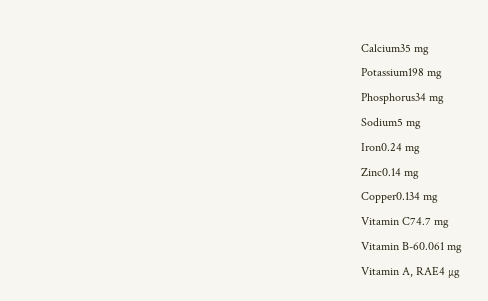Calcium35 mg
Potassium198 mg
Phosphorus34 mg
Sodium5 mg
Iron0.24 mg
Zinc0.14 mg
Copper0.134 mg
Vitamin C74.7 mg
Vitamin B-60.061 mg
Vitamin A, RAE4 µg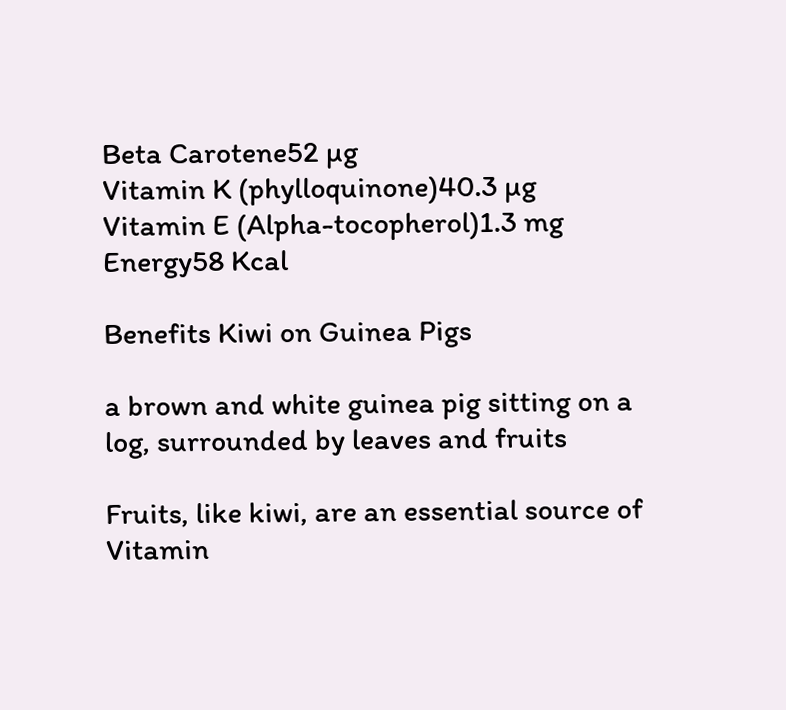Beta Carotene52 µg
Vitamin K (phylloquinone)40.3 µg
Vitamin E (Alpha-tocopherol)1.3 mg
Energy58 Kcal

Benefits Kiwi on Guinea Pigs

a brown and white guinea pig sitting on a log, surrounded by leaves and fruits

Fruits, like kiwi, are an essential source of Vitamin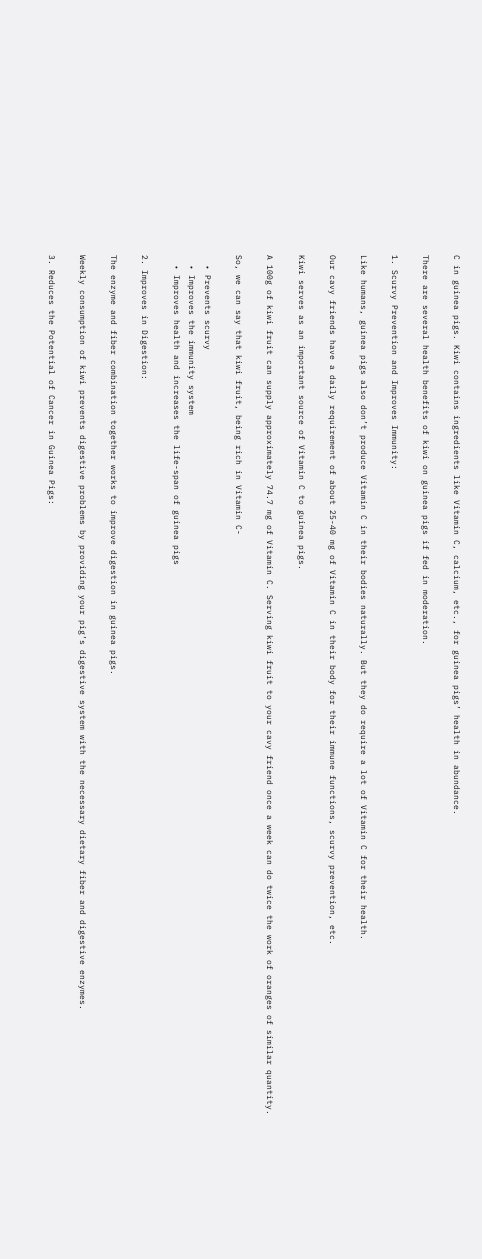C in guinea pigs. Kiwi contains ingredients like Vitamin C, calcium, etc., for guinea pigs’ health in abundance.

There are several health benefits of kiwi on guinea pigs if fed in moderation.

1. Scurvy Prevention and Improves Immunity:

Like humans, guinea pigs also don’t produce Vitamin C in their bodies naturally. But they do require a lot of Vitamin C for their health.

Our cavy friends have a daily requirement of about 25-40 mg of Vitamin C in their body for their immune functions, scurvy prevention, etc.

Kiwi serves as an important source of Vitamin C to guinea pigs.

A 100g of kiwi fruit can supply approximately 74.7 mg of Vitamin C. Serving kiwi fruit to your cavy friend once a week can do twice the work of oranges of similar quantity.

So, we can say that kiwi fruit, being rich in Vitamin C-

  • Prevents scurvy
  • Improves the immunity system
  • Improves health and increases the life-span of guinea pigs

2. Improves in Digestion:

The enzyme and fiber combination together works to improve digestion in guinea pigs.

Weekly consumption of kiwi prevents digestive problems by providing your pig’s digestive system with the necessary dietary fiber and digestive enzymes.

3. Reduces the Potential of Cancer in Guinea Pigs: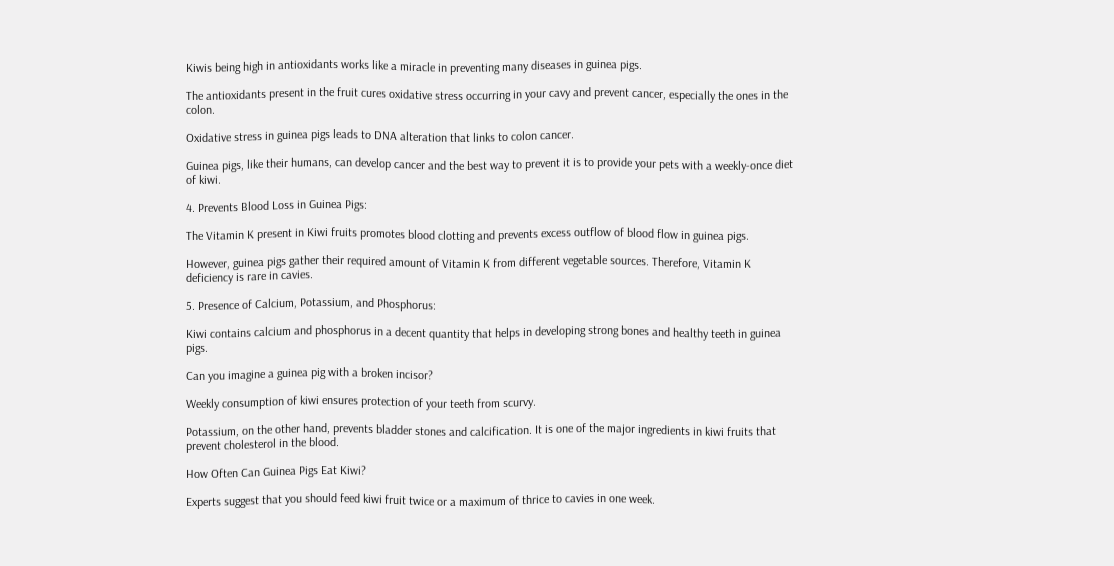Kiwis being high in antioxidants works like a miracle in preventing many diseases in guinea pigs.

The antioxidants present in the fruit cures oxidative stress occurring in your cavy and prevent cancer, especially the ones in the colon.

Oxidative stress in guinea pigs leads to DNA alteration that links to colon cancer.

Guinea pigs, like their humans, can develop cancer and the best way to prevent it is to provide your pets with a weekly-once diet of kiwi.

4. Prevents Blood Loss in Guinea Pigs:

The Vitamin K present in Kiwi fruits promotes blood clotting and prevents excess outflow of blood flow in guinea pigs.

However, guinea pigs gather their required amount of Vitamin K from different vegetable sources. Therefore, Vitamin K deficiency is rare in cavies.

5. Presence of Calcium, Potassium, and Phosphorus:

Kiwi contains calcium and phosphorus in a decent quantity that helps in developing strong bones and healthy teeth in guinea pigs.

Can you imagine a guinea pig with a broken incisor?

Weekly consumption of kiwi ensures protection of your teeth from scurvy.

Potassium, on the other hand, prevents bladder stones and calcification. It is one of the major ingredients in kiwi fruits that prevent cholesterol in the blood.

How Often Can Guinea Pigs Eat Kiwi?

Experts suggest that you should feed kiwi fruit twice or a maximum of thrice to cavies in one week.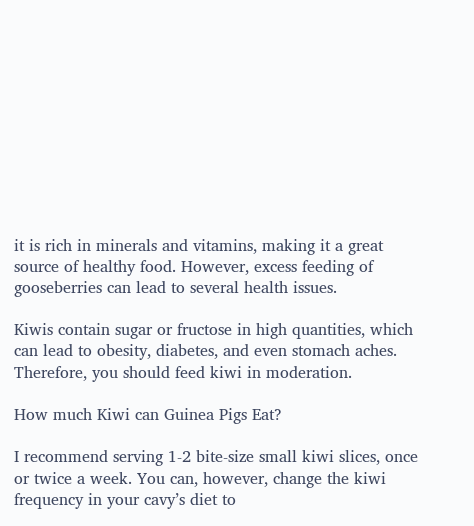it is rich in minerals and vitamins, making it a great source of healthy food. However, excess feeding of gooseberries can lead to several health issues.

Kiwis contain sugar or fructose in high quantities, which can lead to obesity, diabetes, and even stomach aches. Therefore, you should feed kiwi in moderation.

How much Kiwi can Guinea Pigs Eat?

I recommend serving 1-2 bite-size small kiwi slices, once or twice a week. You can, however, change the kiwi frequency in your cavy’s diet to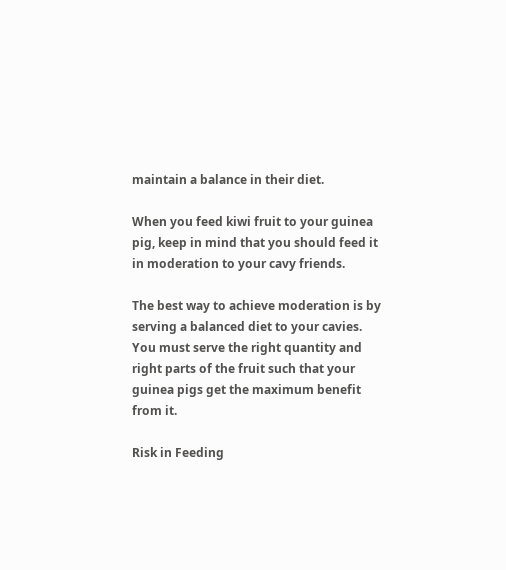maintain a balance in their diet.

When you feed kiwi fruit to your guinea pig, keep in mind that you should feed it in moderation to your cavy friends.

The best way to achieve moderation is by serving a balanced diet to your cavies. You must serve the right quantity and right parts of the fruit such that your guinea pigs get the maximum benefit from it.

Risk in Feeding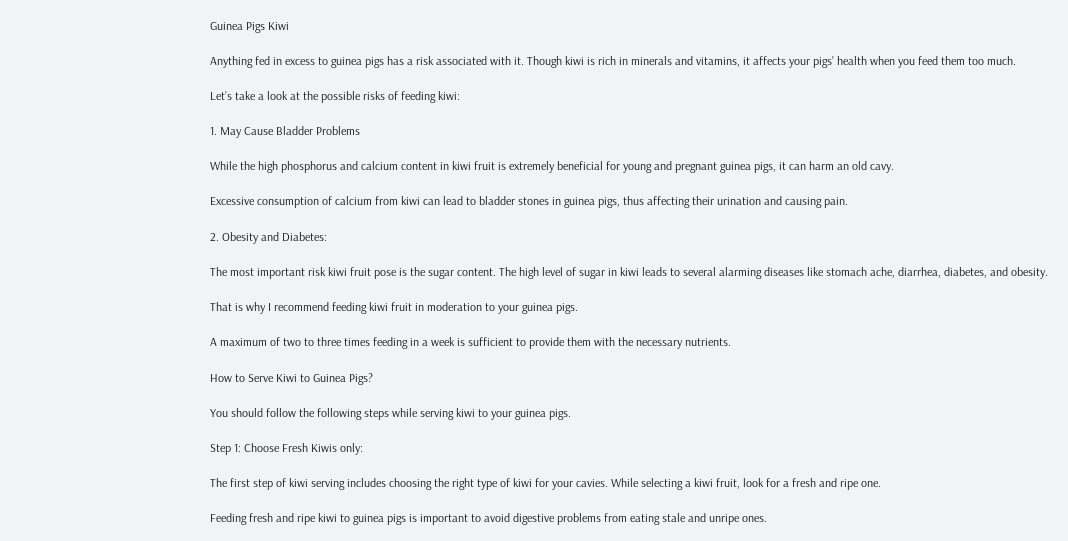Guinea Pigs Kiwi

Anything fed in excess to guinea pigs has a risk associated with it. Though kiwi is rich in minerals and vitamins, it affects your pigs’ health when you feed them too much.

Let’s take a look at the possible risks of feeding kiwi:

1. May Cause Bladder Problems

While the high phosphorus and calcium content in kiwi fruit is extremely beneficial for young and pregnant guinea pigs, it can harm an old cavy.

Excessive consumption of calcium from kiwi can lead to bladder stones in guinea pigs, thus affecting their urination and causing pain.

2. Obesity and Diabetes:

The most important risk kiwi fruit pose is the sugar content. The high level of sugar in kiwi leads to several alarming diseases like stomach ache, diarrhea, diabetes, and obesity.

That is why I recommend feeding kiwi fruit in moderation to your guinea pigs.

A maximum of two to three times feeding in a week is sufficient to provide them with the necessary nutrients.

How to Serve Kiwi to Guinea Pigs?

You should follow the following steps while serving kiwi to your guinea pigs.

Step 1: Choose Fresh Kiwis only:

The first step of kiwi serving includes choosing the right type of kiwi for your cavies. While selecting a kiwi fruit, look for a fresh and ripe one.

Feeding fresh and ripe kiwi to guinea pigs is important to avoid digestive problems from eating stale and unripe ones.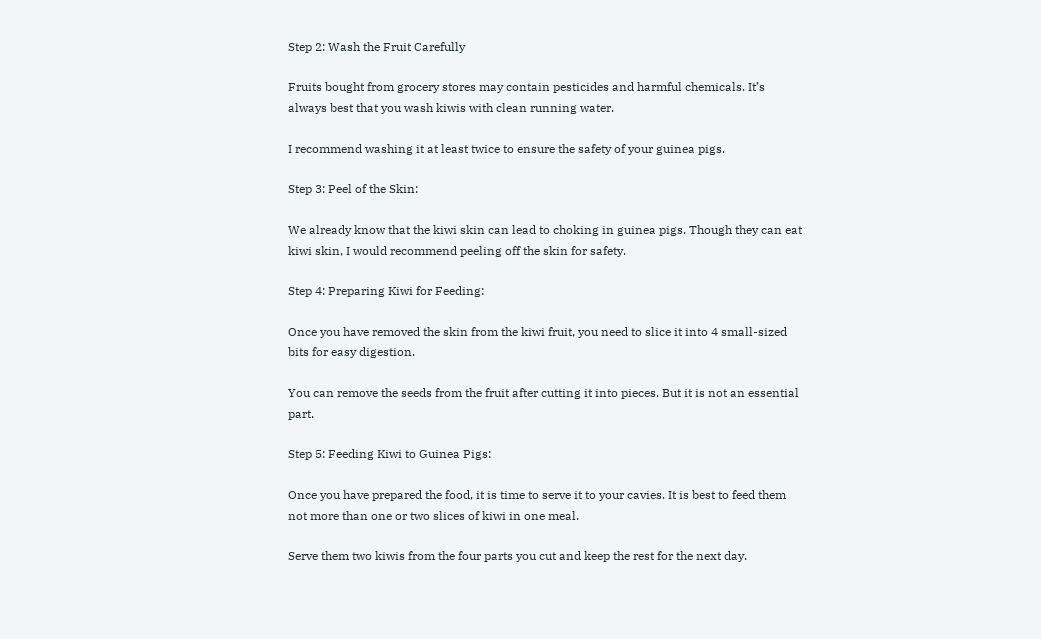Step 2: Wash the Fruit Carefully

Fruits bought from grocery stores may contain pesticides and harmful chemicals. It’s always best that you wash kiwis with clean running water.

I recommend washing it at least twice to ensure the safety of your guinea pigs.

Step 3: Peel of the Skin:

We already know that the kiwi skin can lead to choking in guinea pigs. Though they can eat kiwi skin, I would recommend peeling off the skin for safety.

Step 4: Preparing Kiwi for Feeding:

Once you have removed the skin from the kiwi fruit, you need to slice it into 4 small-sized bits for easy digestion.

You can remove the seeds from the fruit after cutting it into pieces. But it is not an essential part.

Step 5: Feeding Kiwi to Guinea Pigs:

Once you have prepared the food, it is time to serve it to your cavies. It is best to feed them not more than one or two slices of kiwi in one meal.

Serve them two kiwis from the four parts you cut and keep the rest for the next day.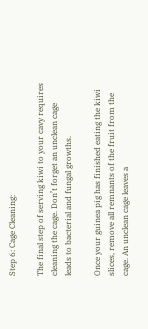Step 6: Cage Cleaning:

The final step of serving kiwi to your cavy requires cleaning the cage. Don’t forget an unclean cage leads to bacterial and fungal growths.

Once your guinea pig has finished eating the kiwi slices, remove all remnants of the fruit from the cage. An unclean cage leaves a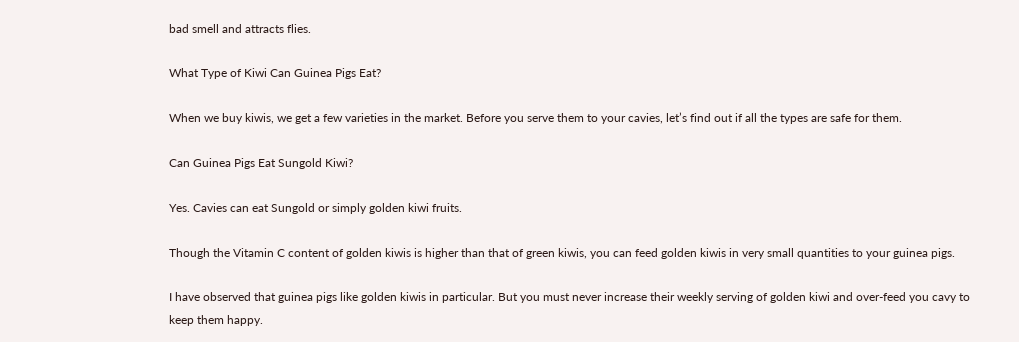bad smell and attracts flies.

What Type of Kiwi Can Guinea Pigs Eat?

When we buy kiwis, we get a few varieties in the market. Before you serve them to your cavies, let’s find out if all the types are safe for them.

Can Guinea Pigs Eat Sungold Kiwi?

Yes. Cavies can eat Sungold or simply golden kiwi fruits.

Though the Vitamin C content of golden kiwis is higher than that of green kiwis, you can feed golden kiwis in very small quantities to your guinea pigs.

I have observed that guinea pigs like golden kiwis in particular. But you must never increase their weekly serving of golden kiwi and over-feed you cavy to keep them happy.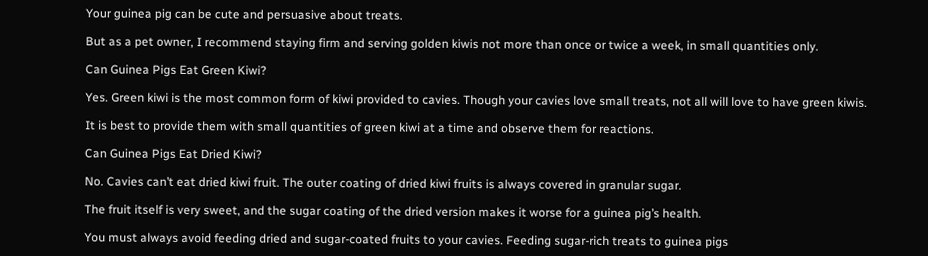Your guinea pig can be cute and persuasive about treats.

But as a pet owner, I recommend staying firm and serving golden kiwis not more than once or twice a week, in small quantities only.

Can Guinea Pigs Eat Green Kiwi?

Yes. Green kiwi is the most common form of kiwi provided to cavies. Though your cavies love small treats, not all will love to have green kiwis.

It is best to provide them with small quantities of green kiwi at a time and observe them for reactions.

Can Guinea Pigs Eat Dried Kiwi?

No. Cavies can’t eat dried kiwi fruit. The outer coating of dried kiwi fruits is always covered in granular sugar.

The fruit itself is very sweet, and the sugar coating of the dried version makes it worse for a guinea pig’s health.

You must always avoid feeding dried and sugar-coated fruits to your cavies. Feeding sugar-rich treats to guinea pigs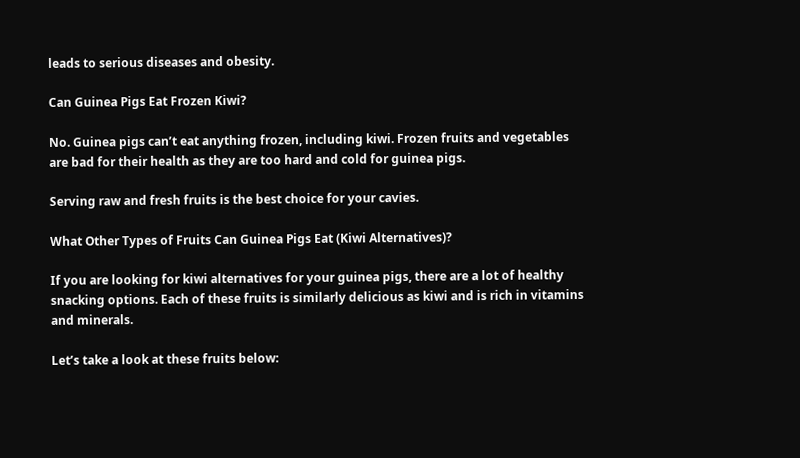leads to serious diseases and obesity.

Can Guinea Pigs Eat Frozen Kiwi?

No. Guinea pigs can’t eat anything frozen, including kiwi. Frozen fruits and vegetables are bad for their health as they are too hard and cold for guinea pigs.

Serving raw and fresh fruits is the best choice for your cavies.

What Other Types of Fruits Can Guinea Pigs Eat (Kiwi Alternatives)?

If you are looking for kiwi alternatives for your guinea pigs, there are a lot of healthy snacking options. Each of these fruits is similarly delicious as kiwi and is rich in vitamins and minerals.

Let’s take a look at these fruits below: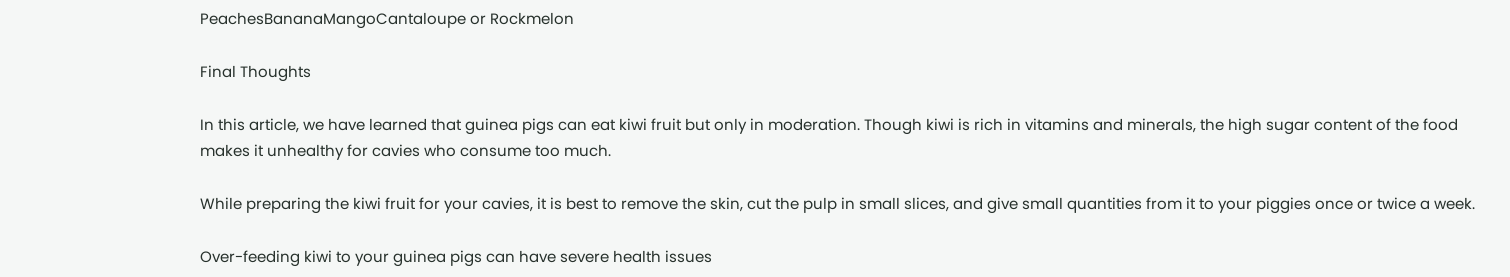PeachesBananaMangoCantaloupe or Rockmelon

Final Thoughts

In this article, we have learned that guinea pigs can eat kiwi fruit but only in moderation. Though kiwi is rich in vitamins and minerals, the high sugar content of the food makes it unhealthy for cavies who consume too much.

While preparing the kiwi fruit for your cavies, it is best to remove the skin, cut the pulp in small slices, and give small quantities from it to your piggies once or twice a week.

Over-feeding kiwi to your guinea pigs can have severe health issues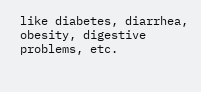like diabetes, diarrhea, obesity, digestive problems, etc.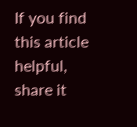If you find this article helpful, share it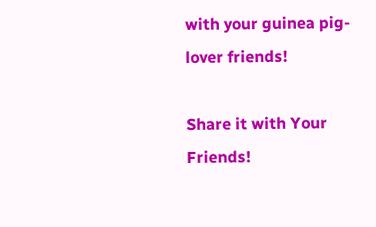with your guinea pig-lover friends!

Share it with Your Friends!